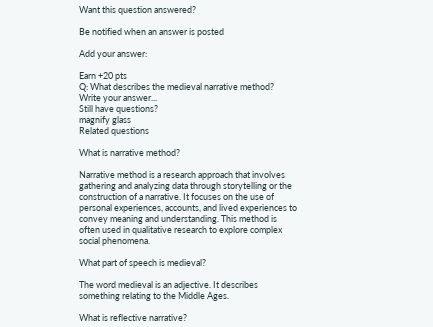Want this question answered?

Be notified when an answer is posted

Add your answer:

Earn +20 pts
Q: What describes the medieval narrative method?
Write your answer...
Still have questions?
magnify glass
Related questions

What is narrative method?

Narrative method is a research approach that involves gathering and analyzing data through storytelling or the construction of a narrative. It focuses on the use of personal experiences, accounts, and lived experiences to convey meaning and understanding. This method is often used in qualitative research to explore complex social phenomena.

What part of speech is medieval?

The word medieval is an adjective. It describes something relating to the Middle Ages.

What is reflective narrative?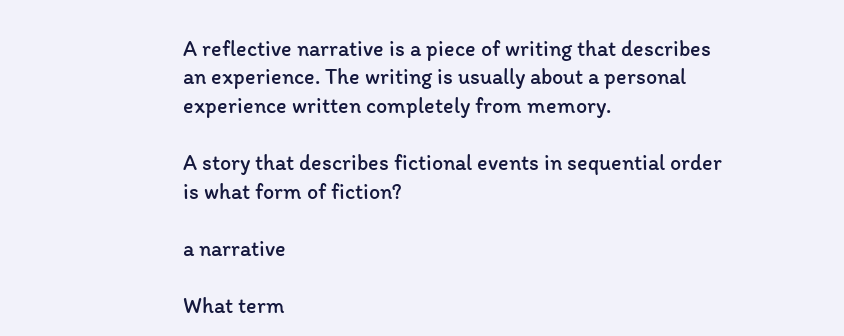A reflective narrative is a piece of writing that describes an experience. The writing is usually about a personal experience written completely from memory.

A story that describes fictional events in sequential order is what form of fiction?

a narrative

What term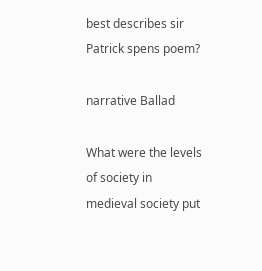best describes sir Patrick spens poem?

narrative Ballad

What were the levels of society in medieval society put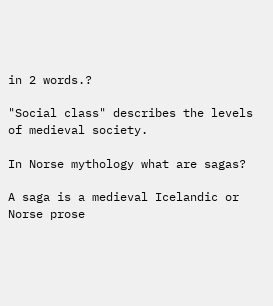in 2 words.?

"Social class" describes the levels of medieval society.

In Norse mythology what are sagas?

A saga is a medieval Icelandic or Norse prose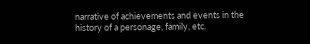narrative of achievements and events in the history of a personage, family, etc.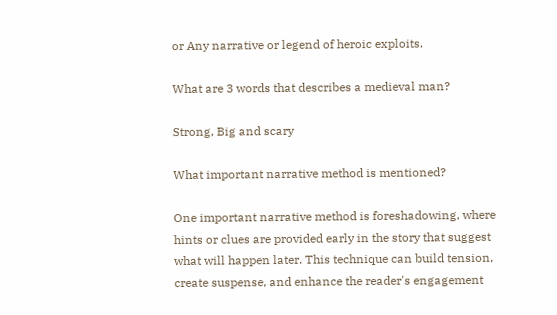or Any narrative or legend of heroic exploits.

What are 3 words that describes a medieval man?

Strong, Big and scary

What important narrative method is mentioned?

One important narrative method is foreshadowing, where hints or clues are provided early in the story that suggest what will happen later. This technique can build tension, create suspense, and enhance the reader's engagement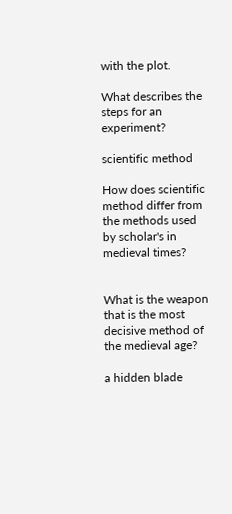with the plot.

What describes the steps for an experiment?

scientific method

How does scientific method differ from the methods used by scholar's in medieval times?


What is the weapon that is the most decisive method of the medieval age?

a hidden blade